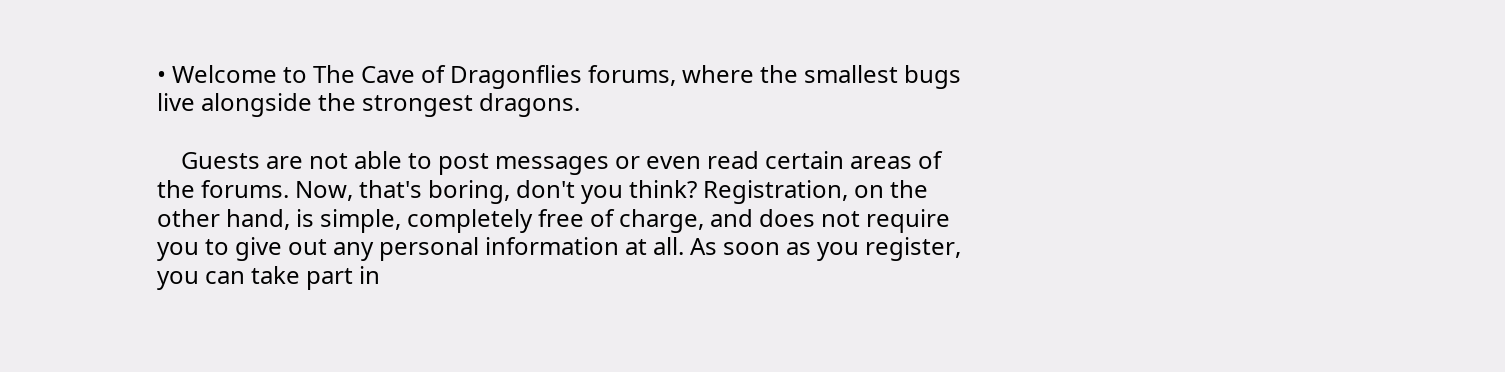• Welcome to The Cave of Dragonflies forums, where the smallest bugs live alongside the strongest dragons.

    Guests are not able to post messages or even read certain areas of the forums. Now, that's boring, don't you think? Registration, on the other hand, is simple, completely free of charge, and does not require you to give out any personal information at all. As soon as you register, you can take part in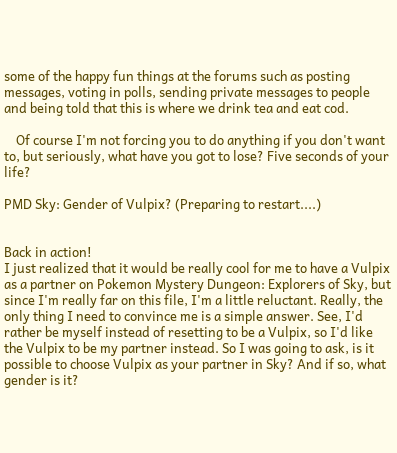some of the happy fun things at the forums such as posting messages, voting in polls, sending private messages to people and being told that this is where we drink tea and eat cod.

    Of course I'm not forcing you to do anything if you don't want to, but seriously, what have you got to lose? Five seconds of your life?

PMD Sky: Gender of Vulpix? (Preparing to restart....)


Back in action!
I just realized that it would be really cool for me to have a Vulpix as a partner on Pokemon Mystery Dungeon: Explorers of Sky, but since I'm really far on this file, I'm a little reluctant. Really, the only thing I need to convince me is a simple answer. See, I'd rather be myself instead of resetting to be a Vulpix, so I'd like the Vulpix to be my partner instead. So I was going to ask, is it possible to choose Vulpix as your partner in Sky? And if so, what gender is it?